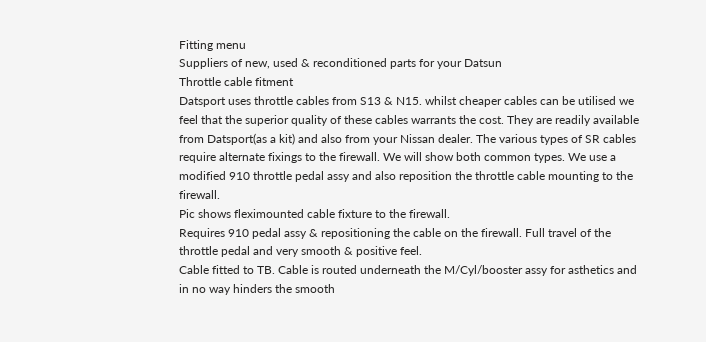Fitting menu
Suppliers of new, used & reconditioned parts for your Datsun
Throttle cable fitment
Datsport uses throttle cables from S13 & N15. whilst cheaper cables can be utilised we feel that the superior quality of these cables warrants the cost. They are readily available from Datsport(as a kit) and also from your Nissan dealer. The various types of SR cables require alternate fixings to the firewall. We will show both common types. We use a modified 910 throttle pedal assy and also reposition the throttle cable mounting to the firewall.
Pic shows fleximounted cable fixture to the firewall.
Requires 910 pedal assy & repositioning the cable on the firewall. Full travel of the throttle pedal and very smooth & positive feel.
Cable fitted to TB. Cable is routed underneath the M/Cyl/booster assy for asthetics and in no way hinders the smooth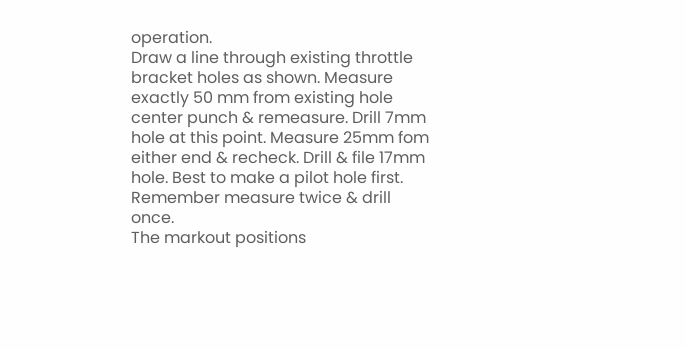operation.
Draw a line through existing throttle bracket holes as shown. Measure exactly 50 mm from existing hole center punch & remeasure. Drill 7mm hole at this point. Measure 25mm fom either end & recheck. Drill & file 17mm hole. Best to make a pilot hole first. Remember measure twice & drill once.
The markout positions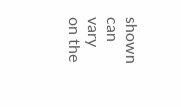shown can vary on the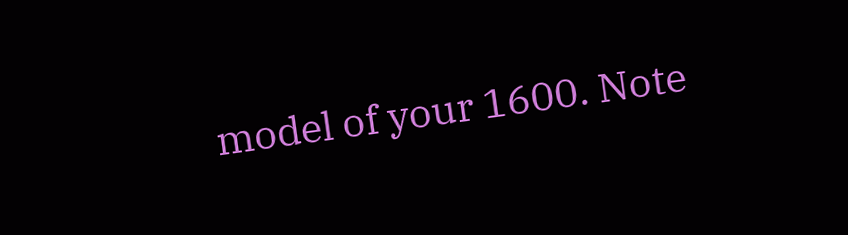model of your 1600. Note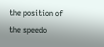the position of the speedo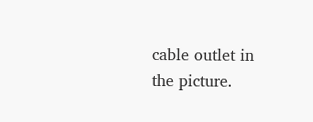cable outlet in the picture.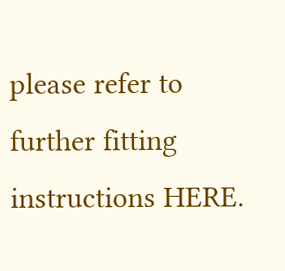please refer to further fitting instructions HERE.